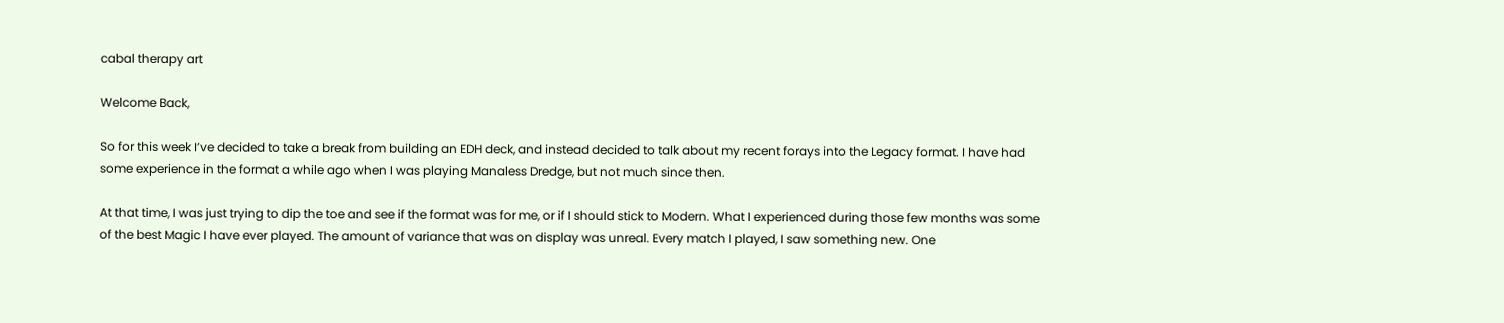cabal therapy art

Welcome Back,

So for this week I’ve decided to take a break from building an EDH deck, and instead decided to talk about my recent forays into the Legacy format. I have had some experience in the format a while ago when I was playing Manaless Dredge, but not much since then.

At that time, I was just trying to dip the toe and see if the format was for me, or if I should stick to Modern. What I experienced during those few months was some of the best Magic I have ever played. The amount of variance that was on display was unreal. Every match I played, I saw something new. One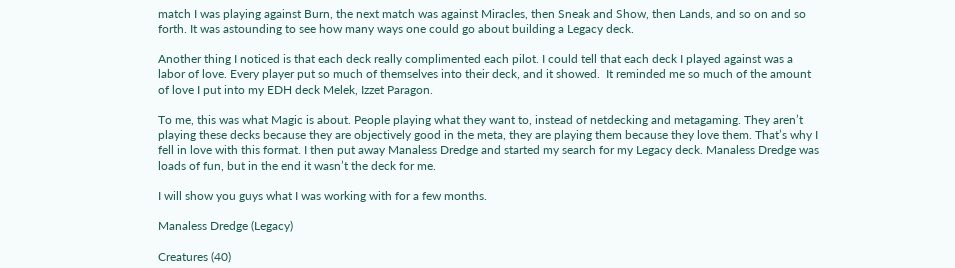match I was playing against Burn, the next match was against Miracles, then Sneak and Show, then Lands, and so on and so forth. It was astounding to see how many ways one could go about building a Legacy deck.

Another thing I noticed is that each deck really complimented each pilot. I could tell that each deck I played against was a labor of love. Every player put so much of themselves into their deck, and it showed.  It reminded me so much of the amount of love I put into my EDH deck Melek, Izzet Paragon.

To me, this was what Magic is about. People playing what they want to, instead of netdecking and metagaming. They aren’t playing these decks because they are objectively good in the meta, they are playing them because they love them. That’s why I fell in love with this format. I then put away Manaless Dredge and started my search for my Legacy deck. Manaless Dredge was loads of fun, but in the end it wasn’t the deck for me.

I will show you guys what I was working with for a few months.

Manaless Dredge (Legacy)

Creatures (40)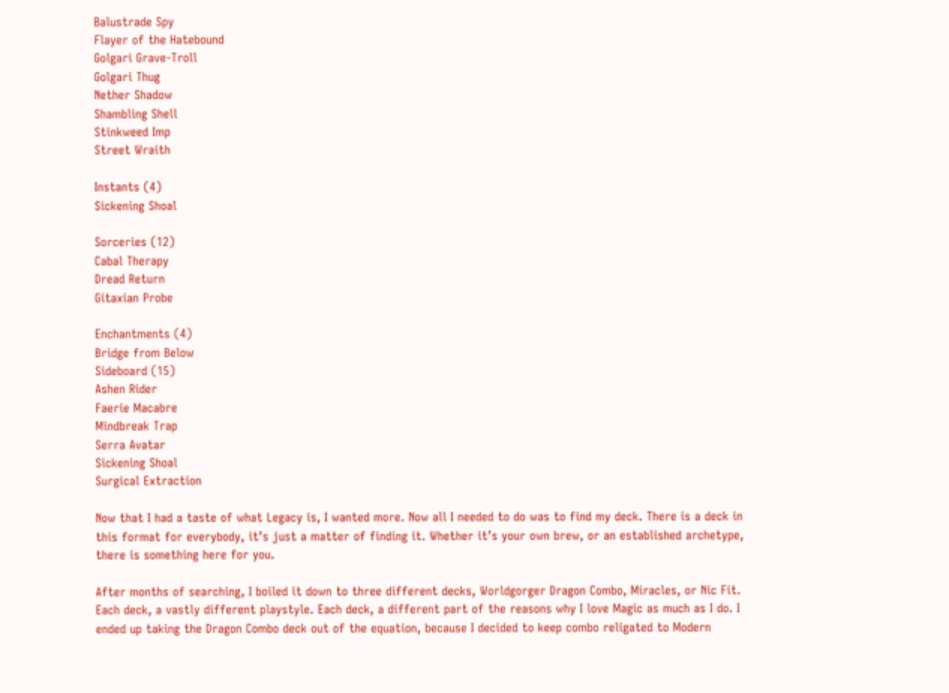Balustrade Spy
Flayer of the Hatebound
Golgari Grave-Troll
Golgari Thug
Nether Shadow
Shambling Shell
Stinkweed Imp
Street Wraith

Instants (4)
Sickening Shoal

Sorceries (12)
Cabal Therapy
Dread Return
Gitaxian Probe

Enchantments (4)
Bridge from Below
Sideboard (15)
Ashen Rider
Faerie Macabre
Mindbreak Trap
Serra Avatar
Sickening Shoal
Surgical Extraction

Now that I had a taste of what Legacy is, I wanted more. Now all I needed to do was to find my deck. There is a deck in this format for everybody, it’s just a matter of finding it. Whether it’s your own brew, or an established archetype, there is something here for you.

After months of searching, I boiled it down to three different decks, Worldgorger Dragon Combo, Miracles, or Nic Fit. Each deck, a vastly different playstyle. Each deck, a different part of the reasons why I love Magic as much as I do. I ended up taking the Dragon Combo deck out of the equation, because I decided to keep combo religated to Modern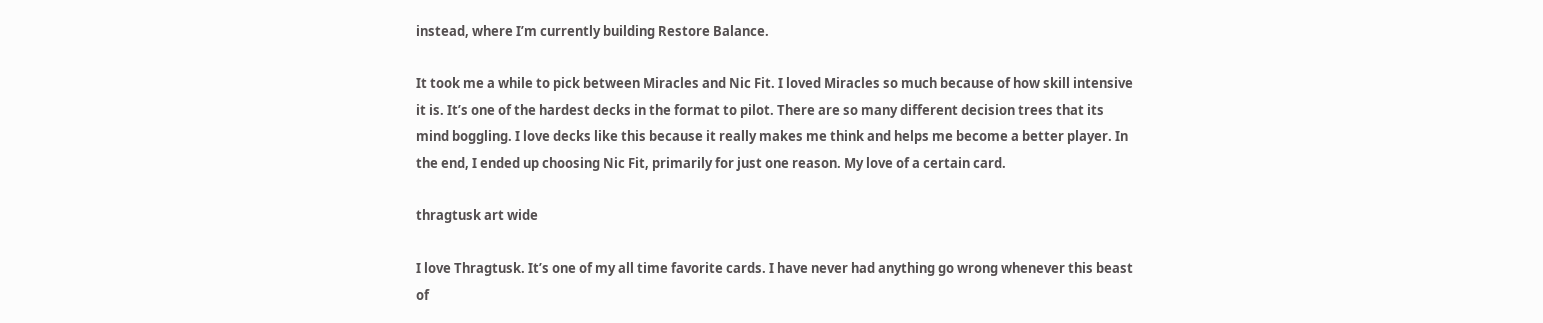instead, where I’m currently building Restore Balance.

It took me a while to pick between Miracles and Nic Fit. I loved Miracles so much because of how skill intensive it is. It’s one of the hardest decks in the format to pilot. There are so many different decision trees that its mind boggling. I love decks like this because it really makes me think and helps me become a better player. In the end, I ended up choosing Nic Fit, primarily for just one reason. My love of a certain card.

thragtusk art wide

I love Thragtusk. It’s one of my all time favorite cards. I have never had anything go wrong whenever this beast of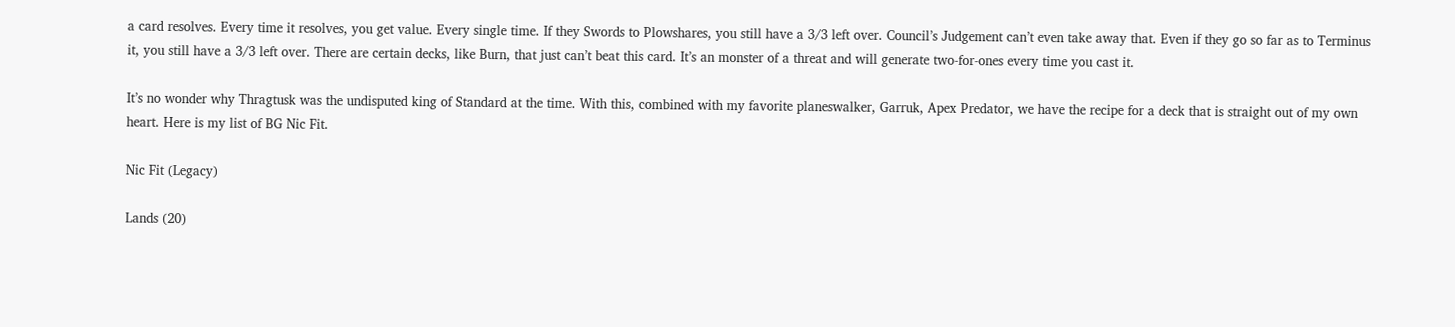a card resolves. Every time it resolves, you get value. Every single time. If they Swords to Plowshares, you still have a 3/3 left over. Council’s Judgement can’t even take away that. Even if they go so far as to Terminus it, you still have a 3/3 left over. There are certain decks, like Burn, that just can’t beat this card. It’s an monster of a threat and will generate two-for-ones every time you cast it.

It’s no wonder why Thragtusk was the undisputed king of Standard at the time. With this, combined with my favorite planeswalker, Garruk, Apex Predator, we have the recipe for a deck that is straight out of my own heart. Here is my list of BG Nic Fit.

Nic Fit (Legacy)

Lands (20)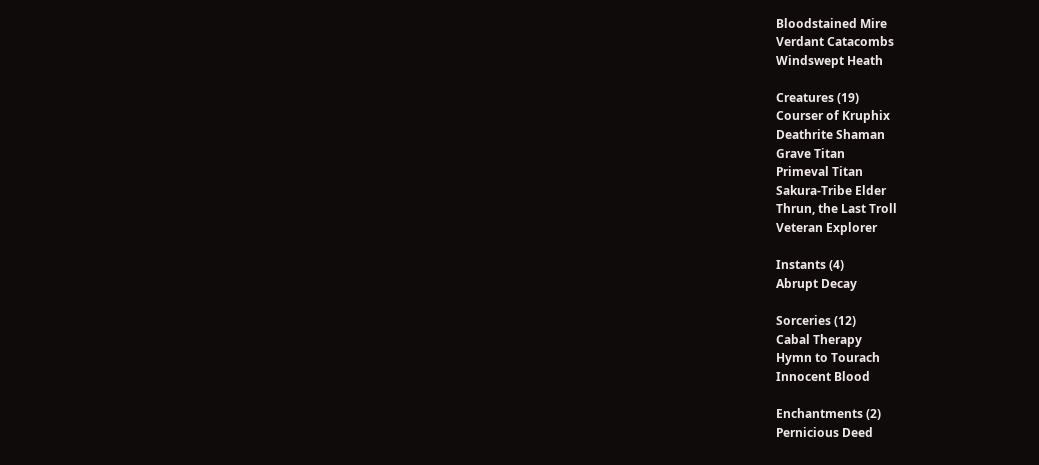Bloodstained Mire
Verdant Catacombs
Windswept Heath

Creatures (19)
Courser of Kruphix
Deathrite Shaman
Grave Titan
Primeval Titan
Sakura-Tribe Elder
Thrun, the Last Troll
Veteran Explorer

Instants (4)
Abrupt Decay

Sorceries (12)
Cabal Therapy
Hymn to Tourach
Innocent Blood

Enchantments (2)
Pernicious Deed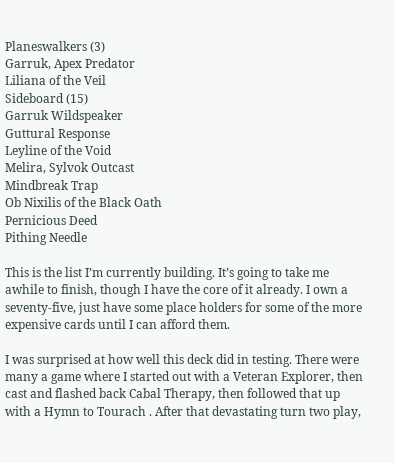Planeswalkers (3)
Garruk, Apex Predator
Liliana of the Veil
Sideboard (15)
Garruk Wildspeaker
Guttural Response
Leyline of the Void
Melira, Sylvok Outcast
Mindbreak Trap
Ob Nixilis of the Black Oath
Pernicious Deed
Pithing Needle

This is the list I’m currently building. It’s going to take me awhile to finish, though I have the core of it already. I own a seventy-five, just have some place holders for some of the more expensive cards until I can afford them.

I was surprised at how well this deck did in testing. There were many a game where I started out with a Veteran Explorer, then cast and flashed back Cabal Therapy, then followed that up with a Hymn to Tourach . After that devastating turn two play,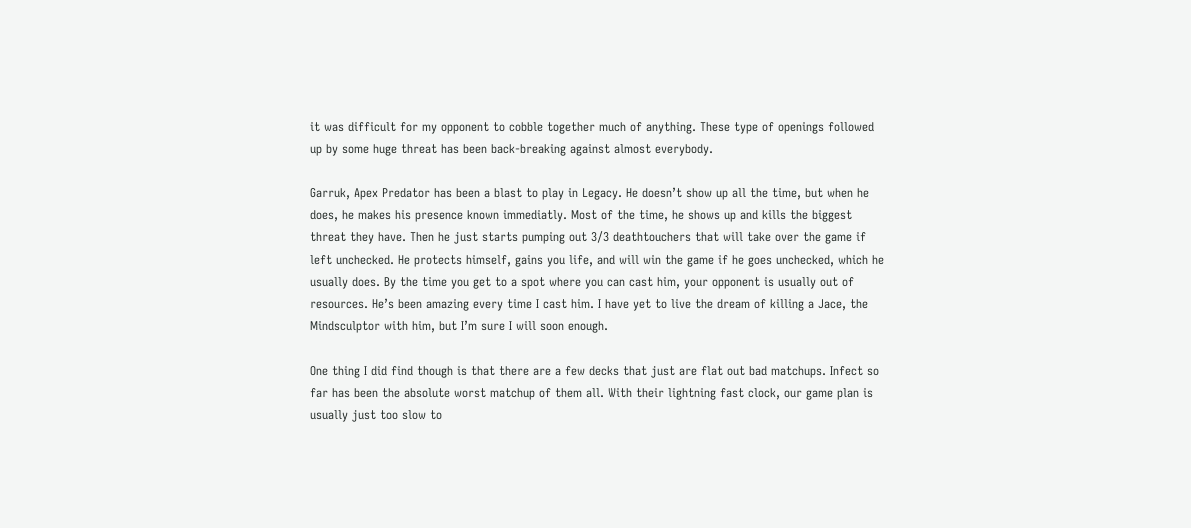it was difficult for my opponent to cobble together much of anything. These type of openings followed up by some huge threat has been back-breaking against almost everybody.

Garruk, Apex Predator has been a blast to play in Legacy. He doesn’t show up all the time, but when he does, he makes his presence known immediatly. Most of the time, he shows up and kills the biggest threat they have. Then he just starts pumping out 3/3 deathtouchers that will take over the game if left unchecked. He protects himself, gains you life, and will win the game if he goes unchecked, which he usually does. By the time you get to a spot where you can cast him, your opponent is usually out of resources. He’s been amazing every time I cast him. I have yet to live the dream of killing a Jace, the Mindsculptor with him, but I’m sure I will soon enough.

One thing I did find though is that there are a few decks that just are flat out bad matchups. Infect so far has been the absolute worst matchup of them all. With their lightning fast clock, our game plan is usually just too slow to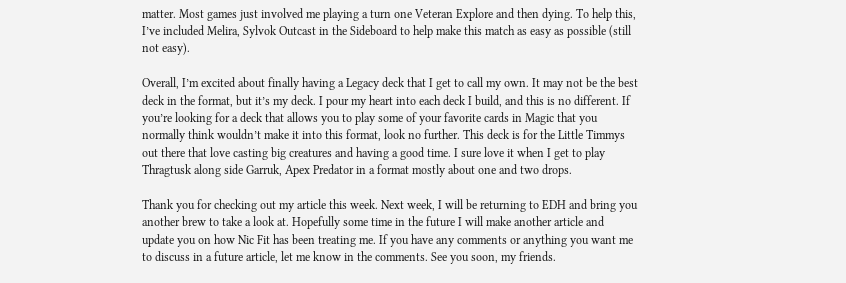matter. Most games just involved me playing a turn one Veteran Explore and then dying. To help this, I’ve included Melira, Sylvok Outcast in the Sideboard to help make this match as easy as possible (still not easy).

Overall, I’m excited about finally having a Legacy deck that I get to call my own. It may not be the best deck in the format, but it’s my deck. I pour my heart into each deck I build, and this is no different. If you’re looking for a deck that allows you to play some of your favorite cards in Magic that you normally think wouldn’t make it into this format, look no further. This deck is for the Little Timmys out there that love casting big creatures and having a good time. I sure love it when I get to play Thragtusk along side Garruk, Apex Predator in a format mostly about one and two drops.

Thank you for checking out my article this week. Next week, I will be returning to EDH and bring you another brew to take a look at. Hopefully some time in the future I will make another article and update you on how Nic Fit has been treating me. If you have any comments or anything you want me to discuss in a future article, let me know in the comments. See you soon, my friends.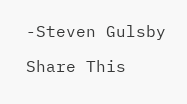-Steven Gulsby

Share This